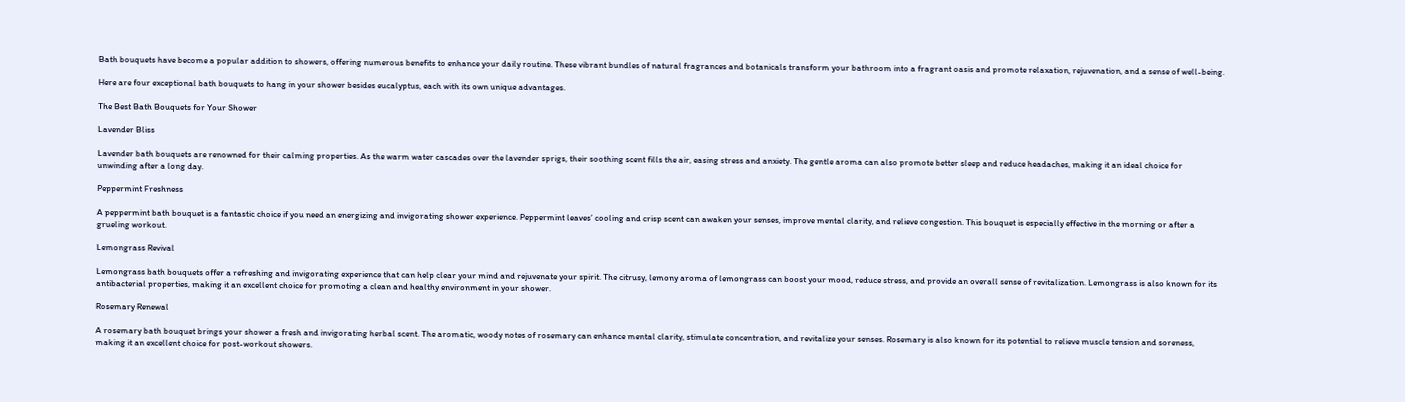Bath bouquets have become a popular addition to showers, offering numerous benefits to enhance your daily routine. These vibrant bundles of natural fragrances and botanicals transform your bathroom into a fragrant oasis and promote relaxation, rejuvenation, and a sense of well-being.

Here are four exceptional bath bouquets to hang in your shower besides eucalyptus, each with its own unique advantages.

The Best Bath Bouquets for Your Shower

Lavender Bliss

Lavender bath bouquets are renowned for their calming properties. As the warm water cascades over the lavender sprigs, their soothing scent fills the air, easing stress and anxiety. The gentle aroma can also promote better sleep and reduce headaches, making it an ideal choice for unwinding after a long day.

Peppermint Freshness

A peppermint bath bouquet is a fantastic choice if you need an energizing and invigorating shower experience. Peppermint leaves’ cooling and crisp scent can awaken your senses, improve mental clarity, and relieve congestion. This bouquet is especially effective in the morning or after a grueling workout.

Lemongrass Revival

Lemongrass bath bouquets offer a refreshing and invigorating experience that can help clear your mind and rejuvenate your spirit. The citrusy, lemony aroma of lemongrass can boost your mood, reduce stress, and provide an overall sense of revitalization. Lemongrass is also known for its antibacterial properties, making it an excellent choice for promoting a clean and healthy environment in your shower.

Rosemary Renewal

A rosemary bath bouquet brings your shower a fresh and invigorating herbal scent. The aromatic, woody notes of rosemary can enhance mental clarity, stimulate concentration, and revitalize your senses. Rosemary is also known for its potential to relieve muscle tension and soreness, making it an excellent choice for post-workout showers.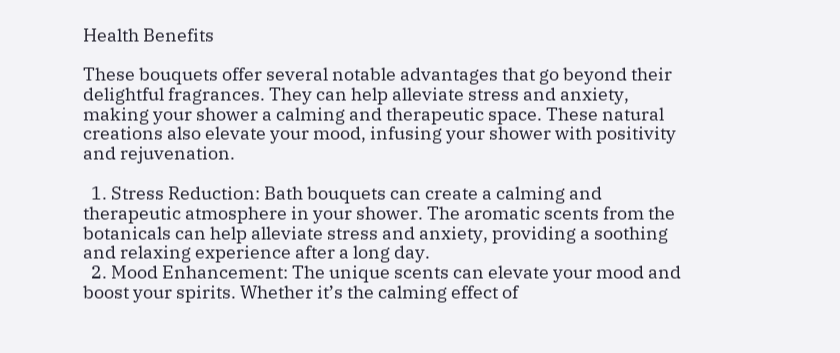Health Benefits

These bouquets offer several notable advantages that go beyond their delightful fragrances. They can help alleviate stress and anxiety, making your shower a calming and therapeutic space. These natural creations also elevate your mood, infusing your shower with positivity and rejuvenation.

  1. Stress Reduction: Bath bouquets can create a calming and therapeutic atmosphere in your shower. The aromatic scents from the botanicals can help alleviate stress and anxiety, providing a soothing and relaxing experience after a long day.
  2. Mood Enhancement: The unique scents can elevate your mood and boost your spirits. Whether it’s the calming effect of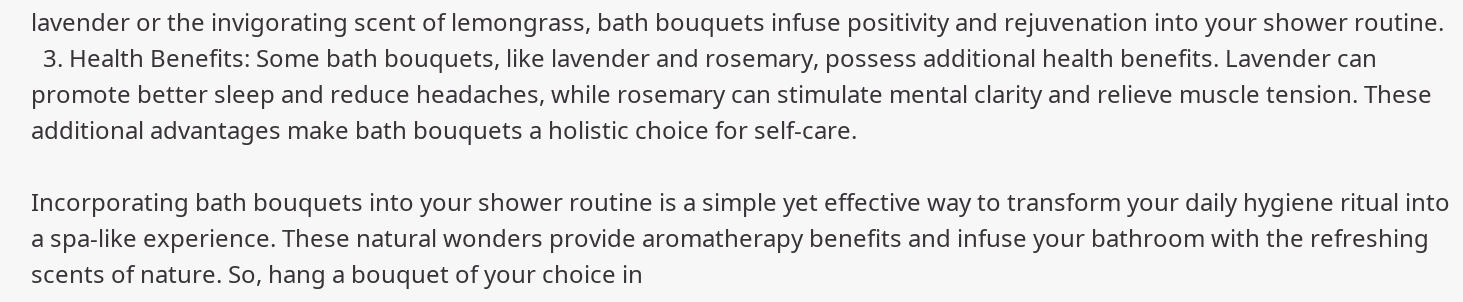lavender or the invigorating scent of lemongrass, bath bouquets infuse positivity and rejuvenation into your shower routine.
  3. Health Benefits: Some bath bouquets, like lavender and rosemary, possess additional health benefits. Lavender can promote better sleep and reduce headaches, while rosemary can stimulate mental clarity and relieve muscle tension. These additional advantages make bath bouquets a holistic choice for self-care.

Incorporating bath bouquets into your shower routine is a simple yet effective way to transform your daily hygiene ritual into a spa-like experience. These natural wonders provide aromatherapy benefits and infuse your bathroom with the refreshing scents of nature. So, hang a bouquet of your choice in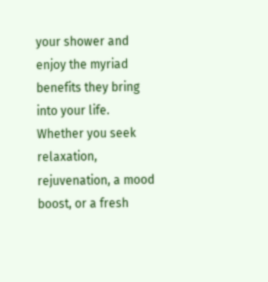your shower and enjoy the myriad benefits they bring into your life. Whether you seek relaxation, rejuvenation, a mood boost, or a fresh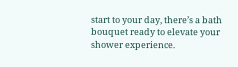start to your day, there’s a bath bouquet ready to elevate your shower experience.